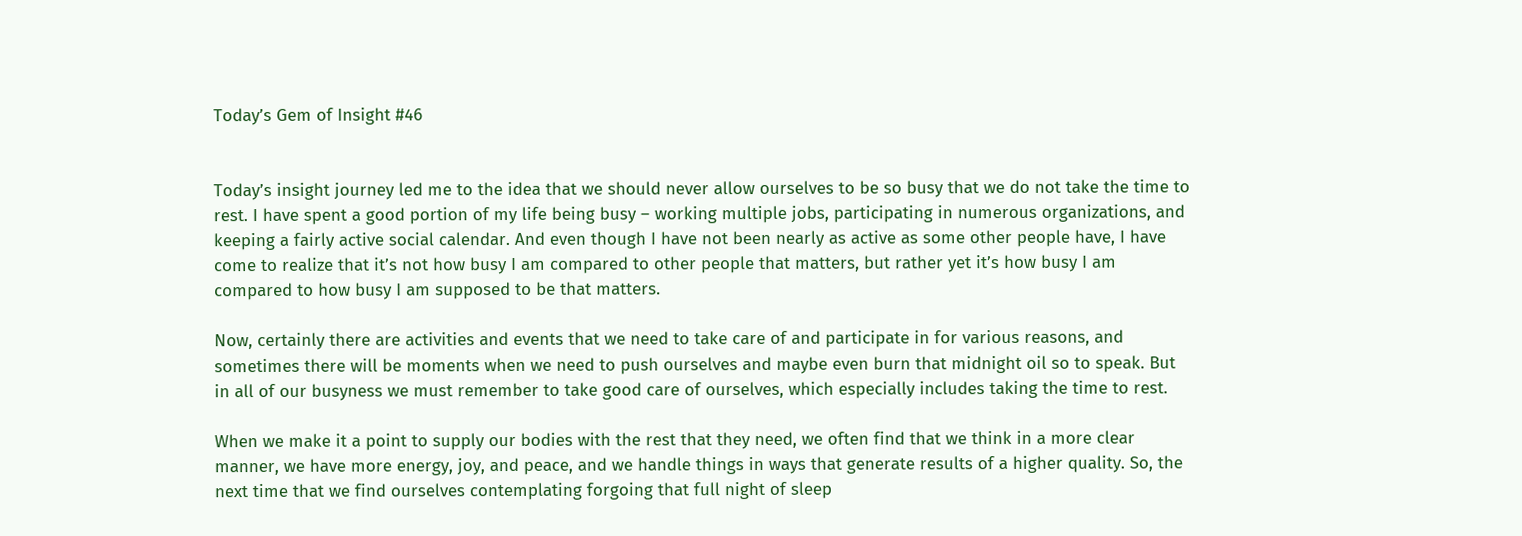Today’s Gem of Insight #46


Today’s insight journey led me to the idea that we should never allow ourselves to be so busy that we do not take the time to rest. I have spent a good portion of my life being busy – working multiple jobs, participating in numerous organizations, and keeping a fairly active social calendar. And even though I have not been nearly as active as some other people have, I have come to realize that it’s not how busy I am compared to other people that matters, but rather yet it’s how busy I am compared to how busy I am supposed to be that matters.

Now, certainly there are activities and events that we need to take care of and participate in for various reasons, and sometimes there will be moments when we need to push ourselves and maybe even burn that midnight oil so to speak. But in all of our busyness we must remember to take good care of ourselves, which especially includes taking the time to rest.

When we make it a point to supply our bodies with the rest that they need, we often find that we think in a more clear manner, we have more energy, joy, and peace, and we handle things in ways that generate results of a higher quality. So, the next time that we find ourselves contemplating forgoing that full night of sleep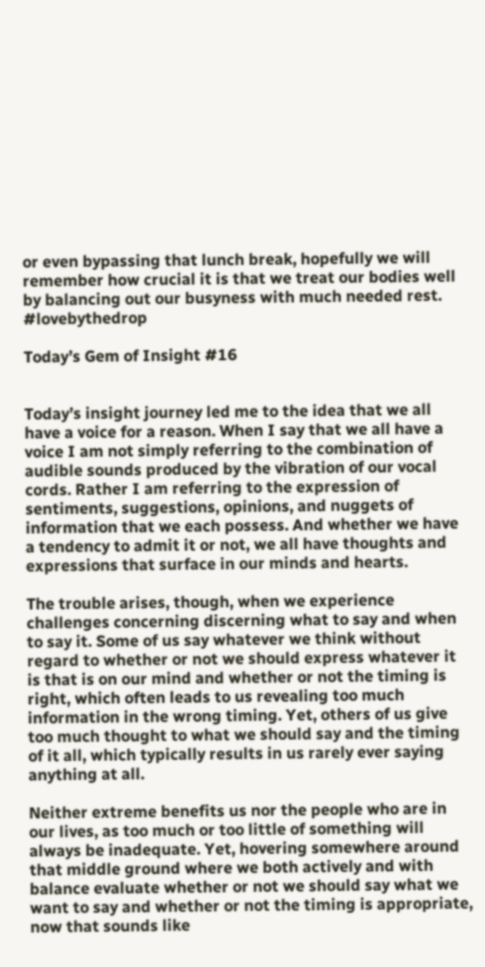or even bypassing that lunch break, hopefully we will remember how crucial it is that we treat our bodies well by balancing out our busyness with much needed rest. #lovebythedrop

Today’s Gem of Insight #16


Today’s insight journey led me to the idea that we all have a voice for a reason. When I say that we all have a voice I am not simply referring to the combination of audible sounds produced by the vibration of our vocal cords. Rather I am referring to the expression of sentiments, suggestions, opinions, and nuggets of information that we each possess. And whether we have a tendency to admit it or not, we all have thoughts and expressions that surface in our minds and hearts.

The trouble arises, though, when we experience challenges concerning discerning what to say and when to say it. Some of us say whatever we think without regard to whether or not we should express whatever it is that is on our mind and whether or not the timing is right, which often leads to us revealing too much information in the wrong timing. Yet, others of us give too much thought to what we should say and the timing of it all, which typically results in us rarely ever saying anything at all.

Neither extreme benefits us nor the people who are in our lives, as too much or too little of something will always be inadequate. Yet, hovering somewhere around that middle ground where we both actively and with balance evaluate whether or not we should say what we want to say and whether or not the timing is appropriate, now that sounds like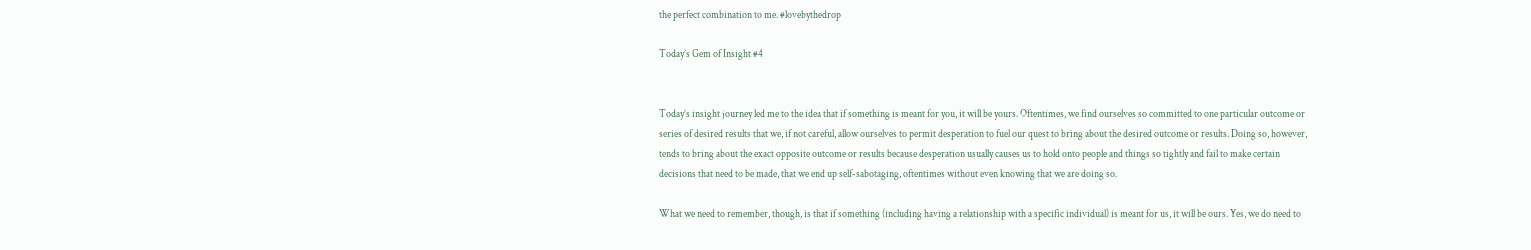the perfect combination to me. #lovebythedrop

Today’s Gem of Insight #4


Today’s insight journey led me to the idea that if something is meant for you, it will be yours. Oftentimes, we find ourselves so committed to one particular outcome or series of desired results that we, if not careful, allow ourselves to permit desperation to fuel our quest to bring about the desired outcome or results. Doing so, however, tends to bring about the exact opposite outcome or results because desperation usually causes us to hold onto people and things so tightly and fail to make certain decisions that need to be made, that we end up self-sabotaging, oftentimes without even knowing that we are doing so.

What we need to remember, though, is that if something (including having a relationship with a specific individual) is meant for us, it will be ours. Yes, we do need to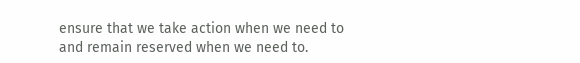ensure that we take action when we need to and remain reserved when we need to.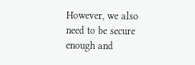However, we also need to be secure enough and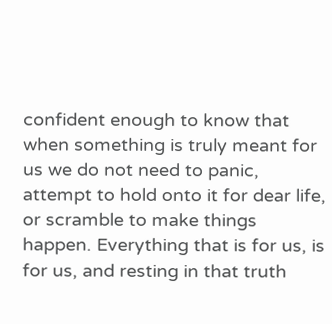confident enough to know that when something is truly meant for us we do not need to panic, attempt to hold onto it for dear life, or scramble to make things happen. Everything that is for us, is for us, and resting in that truth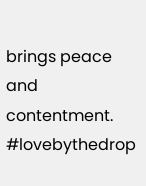brings peace and contentment. #lovebythedrop